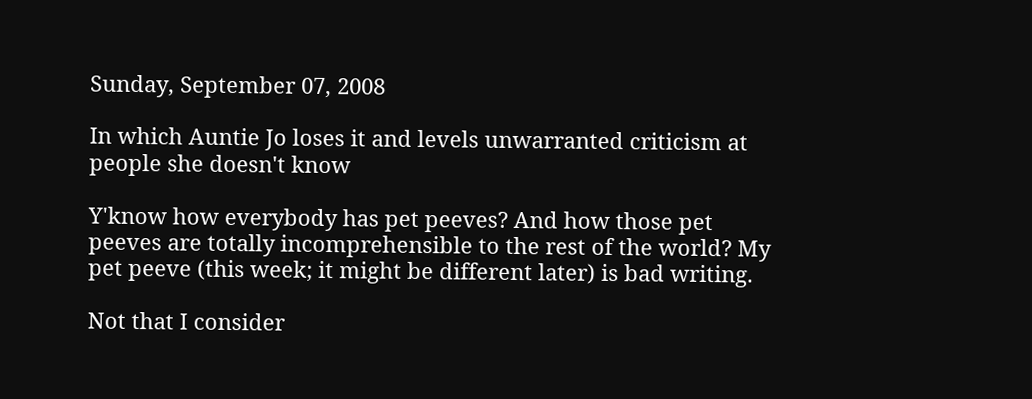Sunday, September 07, 2008

In which Auntie Jo loses it and levels unwarranted criticism at people she doesn't know

Y'know how everybody has pet peeves? And how those pet peeves are totally incomprehensible to the rest of the world? My pet peeve (this week; it might be different later) is bad writing.

Not that I consider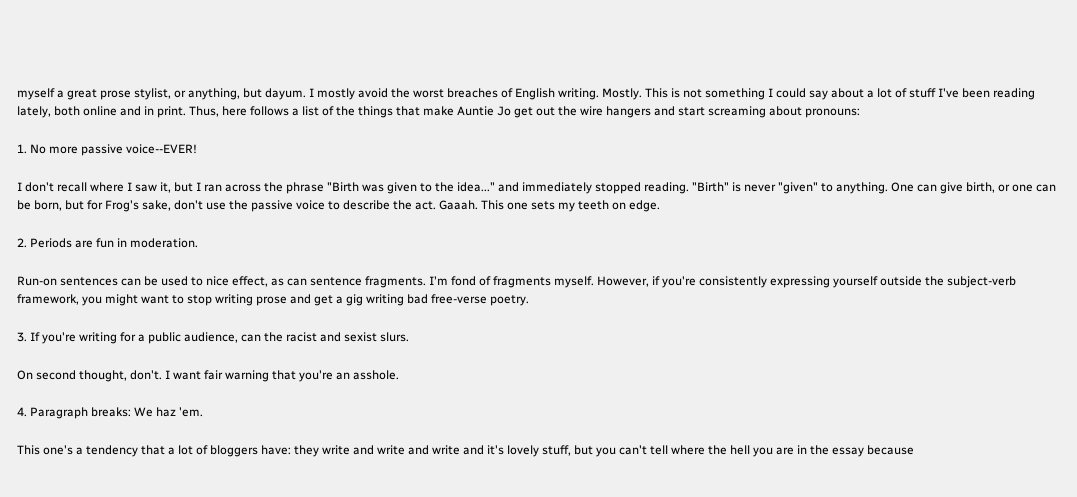myself a great prose stylist, or anything, but dayum. I mostly avoid the worst breaches of English writing. Mostly. This is not something I could say about a lot of stuff I've been reading lately, both online and in print. Thus, here follows a list of the things that make Auntie Jo get out the wire hangers and start screaming about pronouns:

1. No more passive voice--EVER!

I don't recall where I saw it, but I ran across the phrase "Birth was given to the idea..." and immediately stopped reading. "Birth" is never "given" to anything. One can give birth, or one can be born, but for Frog's sake, don't use the passive voice to describe the act. Gaaah. This one sets my teeth on edge.

2. Periods are fun in moderation.

Run-on sentences can be used to nice effect, as can sentence fragments. I'm fond of fragments myself. However, if you're consistently expressing yourself outside the subject-verb framework, you might want to stop writing prose and get a gig writing bad free-verse poetry.

3. If you're writing for a public audience, can the racist and sexist slurs.

On second thought, don't. I want fair warning that you're an asshole.

4. Paragraph breaks: We haz 'em.

This one's a tendency that a lot of bloggers have: they write and write and write and it's lovely stuff, but you can't tell where the hell you are in the essay because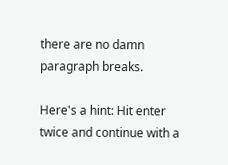there are no damn paragraph breaks.

Here's a hint: Hit enter twice and continue with a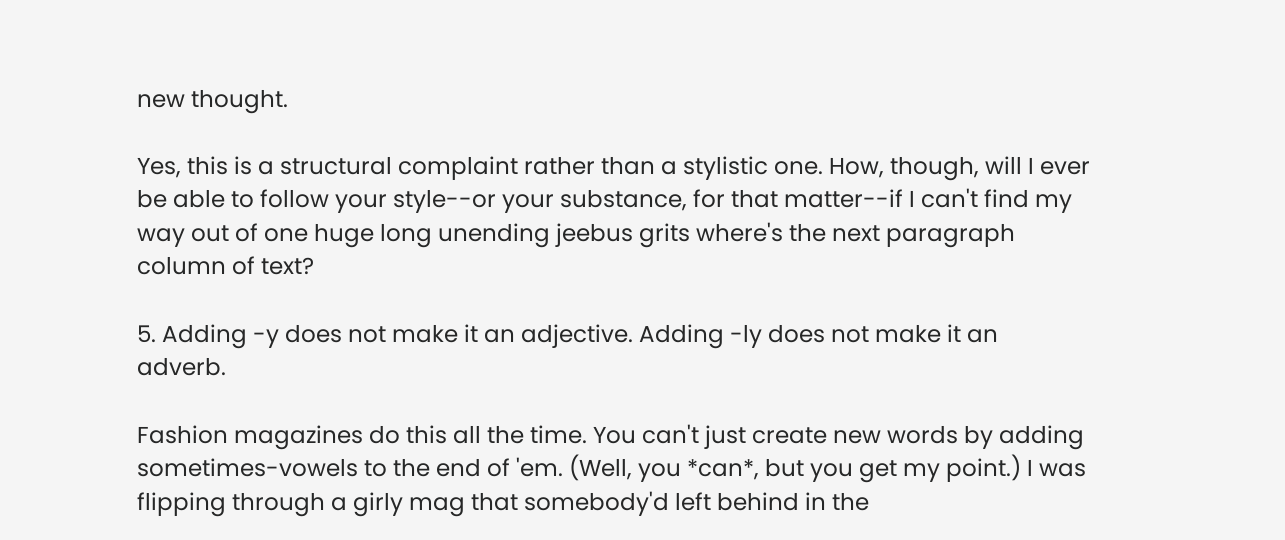new thought.

Yes, this is a structural complaint rather than a stylistic one. How, though, will I ever be able to follow your style--or your substance, for that matter--if I can't find my way out of one huge long unending jeebus grits where's the next paragraph column of text?

5. Adding -y does not make it an adjective. Adding -ly does not make it an adverb.

Fashion magazines do this all the time. You can't just create new words by adding sometimes-vowels to the end of 'em. (Well, you *can*, but you get my point.) I was flipping through a girly mag that somebody'd left behind in the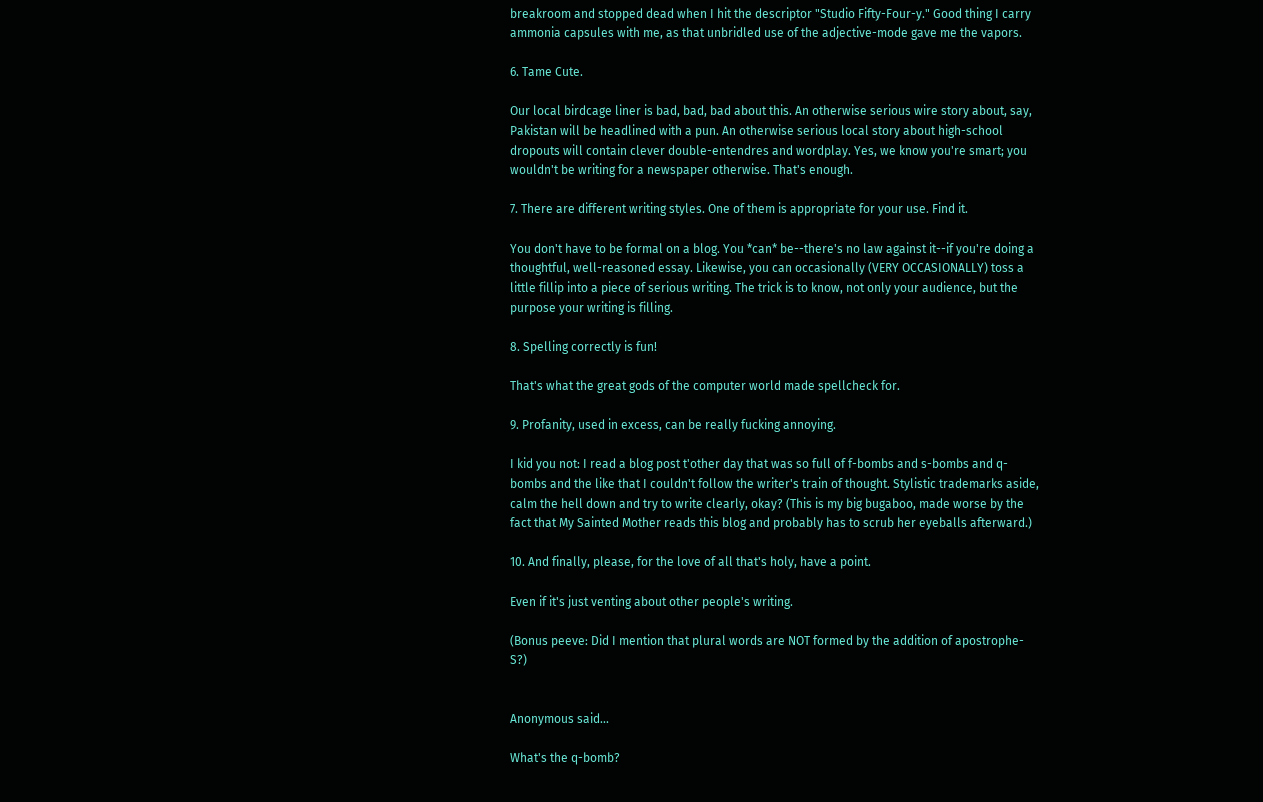breakroom and stopped dead when I hit the descriptor "Studio Fifty-Four-y." Good thing I carry ammonia capsules with me, as that unbridled use of the adjective-mode gave me the vapors.

6. Tame Cute.

Our local birdcage liner is bad, bad, bad about this. An otherwise serious wire story about, say, Pakistan will be headlined with a pun. An otherwise serious local story about high-school dropouts will contain clever double-entendres and wordplay. Yes, we know you're smart; you wouldn't be writing for a newspaper otherwise. That's enough.

7. There are different writing styles. One of them is appropriate for your use. Find it.

You don't have to be formal on a blog. You *can* be--there's no law against it--if you're doing a thoughtful, well-reasoned essay. Likewise, you can occasionally (VERY OCCASIONALLY) toss a little fillip into a piece of serious writing. The trick is to know, not only your audience, but the purpose your writing is filling.

8. Spelling correctly is fun!

That's what the great gods of the computer world made spellcheck for.

9. Profanity, used in excess, can be really fucking annoying.

I kid you not: I read a blog post t'other day that was so full of f-bombs and s-bombs and q-bombs and the like that I couldn't follow the writer's train of thought. Stylistic trademarks aside, calm the hell down and try to write clearly, okay? (This is my big bugaboo, made worse by the fact that My Sainted Mother reads this blog and probably has to scrub her eyeballs afterward.)

10. And finally, please, for the love of all that's holy, have a point.

Even if it's just venting about other people's writing.

(Bonus peeve: Did I mention that plural words are NOT formed by the addition of apostrophe-S?)


Anonymous said...

What's the q-bomb?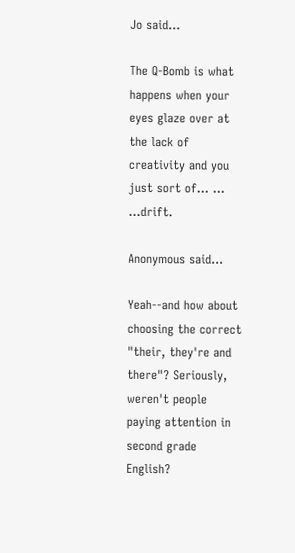Jo said...

The Q-Bomb is what happens when your eyes glaze over at the lack of creativity and you just sort of... ... ...drift.

Anonymous said...

Yeah--and how about choosing the correct "their, they're and there"? Seriously, weren't people paying attention in second grade English?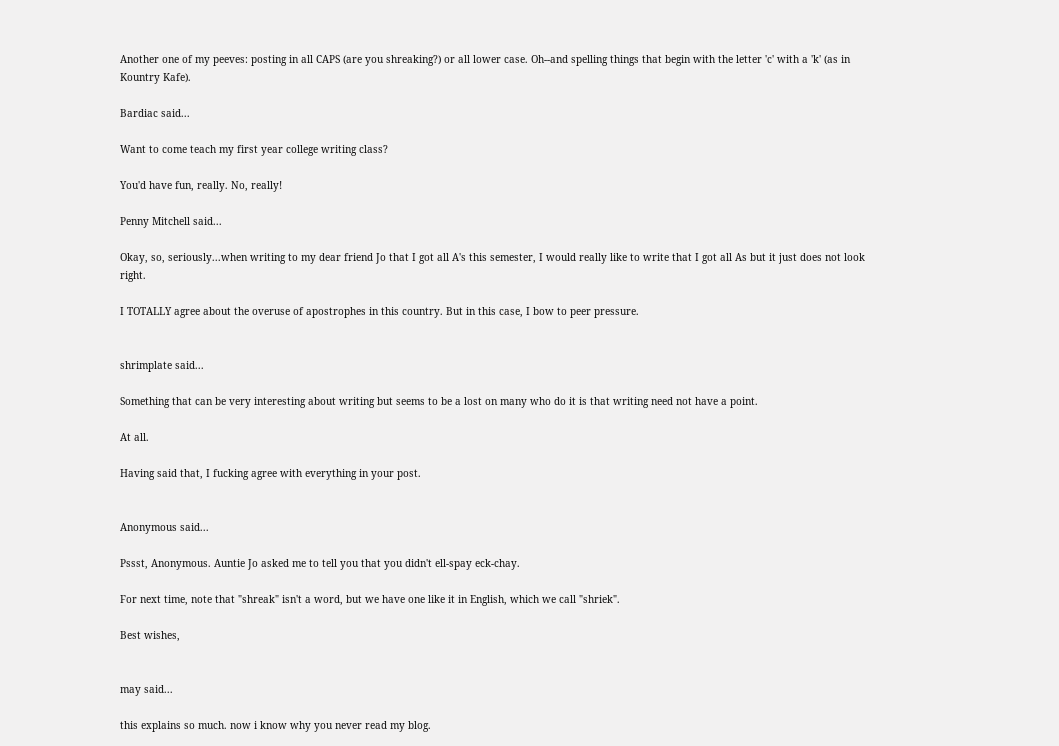Another one of my peeves: posting in all CAPS (are you shreaking?) or all lower case. Oh--and spelling things that begin with the letter 'c' with a 'k' (as in Kountry Kafe).

Bardiac said...

Want to come teach my first year college writing class?

You'd have fun, really. No, really!

Penny Mitchell said...

Okay, so, seriously...when writing to my dear friend Jo that I got all A's this semester, I would really like to write that I got all As but it just does not look right.

I TOTALLY agree about the overuse of apostrophes in this country. But in this case, I bow to peer pressure.


shrimplate said...

Something that can be very interesting about writing but seems to be a lost on many who do it is that writing need not have a point.

At all.

Having said that, I fucking agree with everything in your post.


Anonymous said...

Pssst, Anonymous. Auntie Jo asked me to tell you that you didn't ell-spay eck-chay.

For next time, note that "shreak" isn't a word, but we have one like it in English, which we call "shriek".

Best wishes,


may said...

this explains so much. now i know why you never read my blog.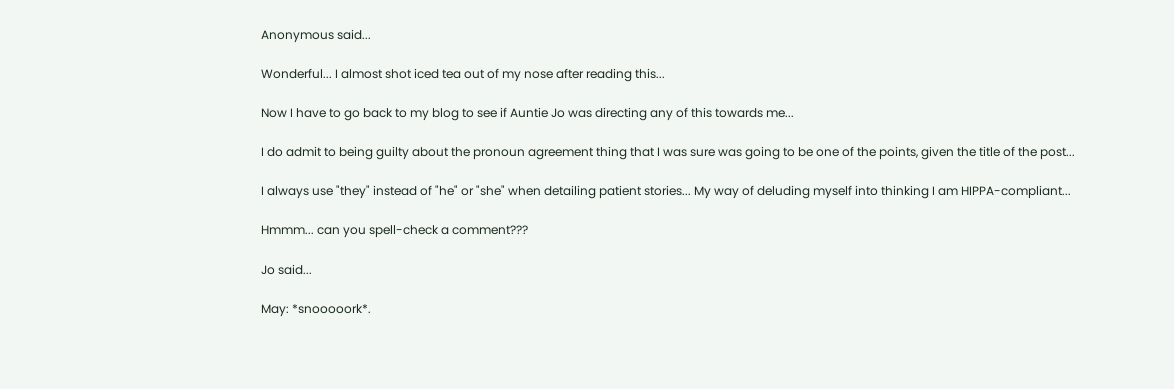Anonymous said...

Wonderful... I almost shot iced tea out of my nose after reading this...

Now I have to go back to my blog to see if Auntie Jo was directing any of this towards me...

I do admit to being guilty about the pronoun agreement thing that I was sure was going to be one of the points, given the title of the post...

I always use "they" instead of "he" or "she" when detailing patient stories... My way of deluding myself into thinking I am HIPPA-compliant...

Hmmm... can you spell-check a comment???

Jo said...

May: *snooooork*.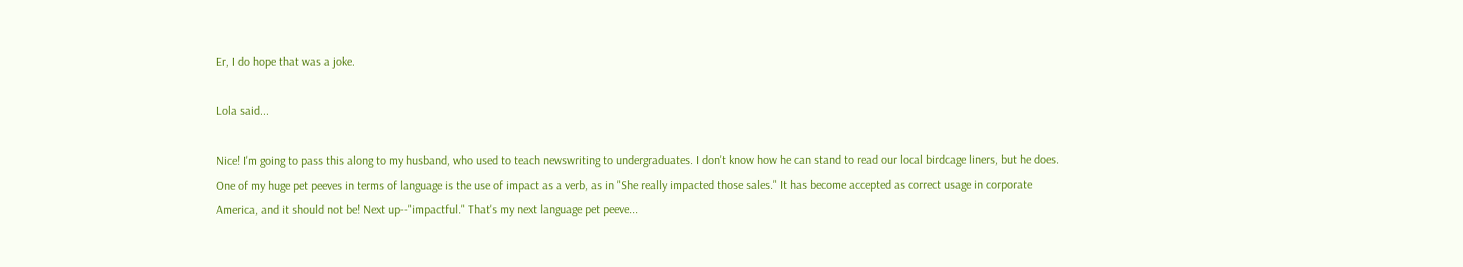Er, I do hope that was a joke.

Lola said...

Nice! I'm going to pass this along to my husband, who used to teach newswriting to undergraduates. I don't know how he can stand to read our local birdcage liners, but he does. One of my huge pet peeves in terms of language is the use of impact as a verb, as in "She really impacted those sales." It has become accepted as correct usage in corporate America, and it should not be! Next up--"impactful." That's my next language pet peeve...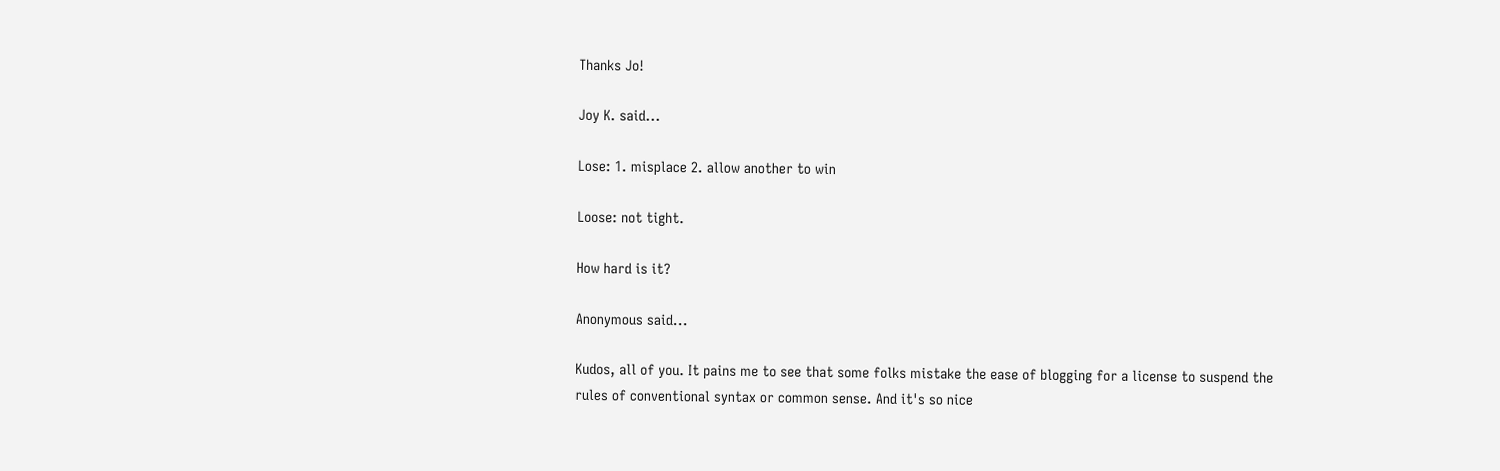Thanks Jo!

Joy K. said...

Lose: 1. misplace 2. allow another to win

Loose: not tight.

How hard is it?

Anonymous said...

Kudos, all of you. It pains me to see that some folks mistake the ease of blogging for a license to suspend the rules of conventional syntax or common sense. And it's so nice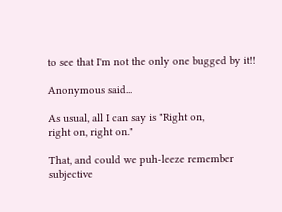to see that I'm not the only one bugged by it!!

Anonymous said...

As usual, all I can say is "Right on,
right on, right on."

That, and could we puh-leeze remember subjective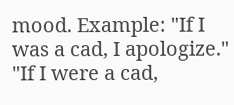mood. Example: "If I was a cad, I apologize." "If I were a cad,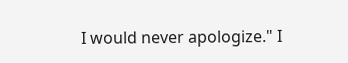I would never apologize." I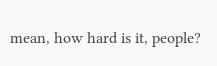mean, how hard is it, people?